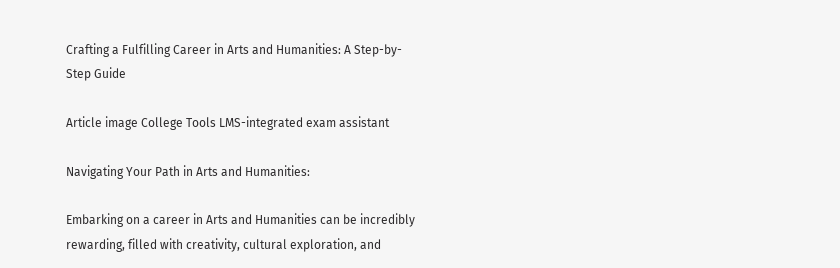Crafting a Fulfilling Career in Arts and Humanities: A Step-by-Step Guide

Article image College Tools LMS-integrated exam assistant

Navigating Your Path in Arts and Humanities:

Embarking on a career in Arts and Humanities can be incredibly rewarding, filled with creativity, cultural exploration, and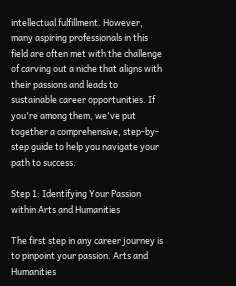intellectual fulfillment. However, many aspiring professionals in this field are often met with the challenge of carving out a niche that aligns with their passions and leads to sustainable career opportunities. If you're among them, we've put together a comprehensive, step-by-step guide to help you navigate your path to success.

Step 1: Identifying Your Passion within Arts and Humanities

The first step in any career journey is to pinpoint your passion. Arts and Humanities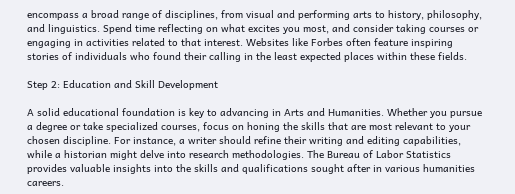encompass a broad range of disciplines, from visual and performing arts to history, philosophy, and linguistics. Spend time reflecting on what excites you most, and consider taking courses or engaging in activities related to that interest. Websites like Forbes often feature inspiring stories of individuals who found their calling in the least expected places within these fields.

Step 2: Education and Skill Development

A solid educational foundation is key to advancing in Arts and Humanities. Whether you pursue a degree or take specialized courses, focus on honing the skills that are most relevant to your chosen discipline. For instance, a writer should refine their writing and editing capabilities, while a historian might delve into research methodologies. The Bureau of Labor Statistics provides valuable insights into the skills and qualifications sought after in various humanities careers.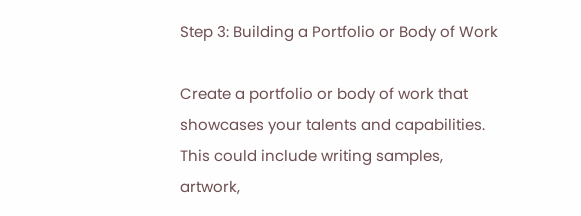Step 3: Building a Portfolio or Body of Work

Create a portfolio or body of work that showcases your talents and capabilities. This could include writing samples, artwork,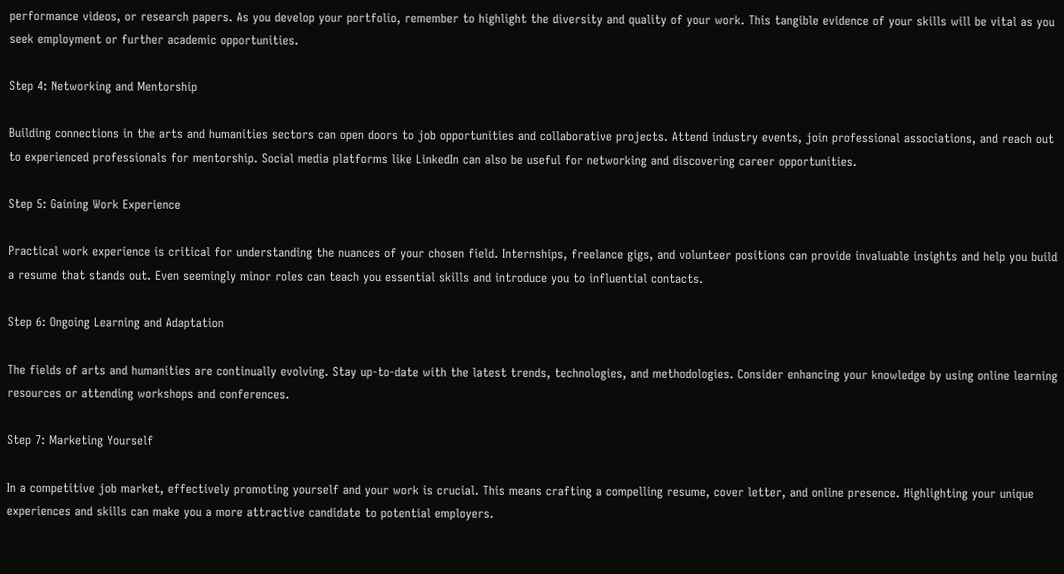performance videos, or research papers. As you develop your portfolio, remember to highlight the diversity and quality of your work. This tangible evidence of your skills will be vital as you seek employment or further academic opportunities.

Step 4: Networking and Mentorship

Building connections in the arts and humanities sectors can open doors to job opportunities and collaborative projects. Attend industry events, join professional associations, and reach out to experienced professionals for mentorship. Social media platforms like LinkedIn can also be useful for networking and discovering career opportunities.

Step 5: Gaining Work Experience

Practical work experience is critical for understanding the nuances of your chosen field. Internships, freelance gigs, and volunteer positions can provide invaluable insights and help you build a resume that stands out. Even seemingly minor roles can teach you essential skills and introduce you to influential contacts.

Step 6: Ongoing Learning and Adaptation

The fields of arts and humanities are continually evolving. Stay up-to-date with the latest trends, technologies, and methodologies. Consider enhancing your knowledge by using online learning resources or attending workshops and conferences.

Step 7: Marketing Yourself

In a competitive job market, effectively promoting yourself and your work is crucial. This means crafting a compelling resume, cover letter, and online presence. Highlighting your unique experiences and skills can make you a more attractive candidate to potential employers.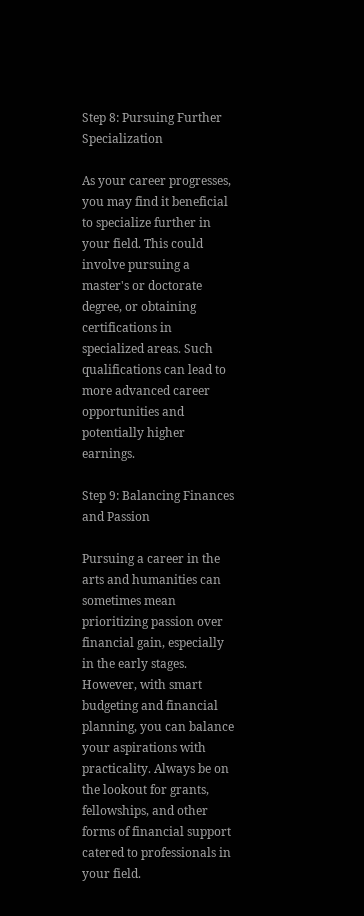Step 8: Pursuing Further Specialization

As your career progresses, you may find it beneficial to specialize further in your field. This could involve pursuing a master's or doctorate degree, or obtaining certifications in specialized areas. Such qualifications can lead to more advanced career opportunities and potentially higher earnings.

Step 9: Balancing Finances and Passion

Pursuing a career in the arts and humanities can sometimes mean prioritizing passion over financial gain, especially in the early stages. However, with smart budgeting and financial planning, you can balance your aspirations with practicality. Always be on the lookout for grants, fellowships, and other forms of financial support catered to professionals in your field.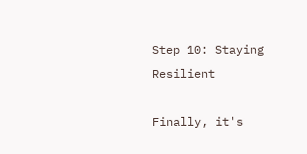Step 10: Staying Resilient

Finally, it's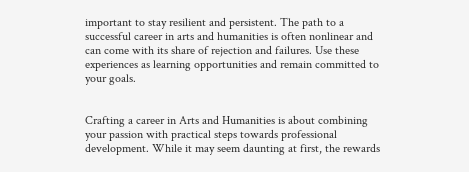important to stay resilient and persistent. The path to a successful career in arts and humanities is often nonlinear and can come with its share of rejection and failures. Use these experiences as learning opportunities and remain committed to your goals.


Crafting a career in Arts and Humanities is about combining your passion with practical steps towards professional development. While it may seem daunting at first, the rewards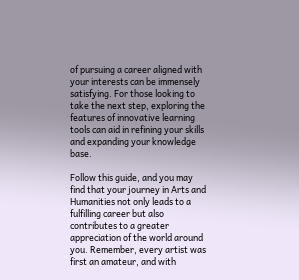of pursuing a career aligned with your interests can be immensely satisfying. For those looking to take the next step, exploring the features of innovative learning tools can aid in refining your skills and expanding your knowledge base.

Follow this guide, and you may find that your journey in Arts and Humanities not only leads to a fulfilling career but also contributes to a greater appreciation of the world around you. Remember, every artist was first an amateur, and with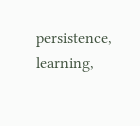persistence, learning,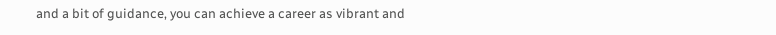and a bit of guidance, you can achieve a career as vibrant and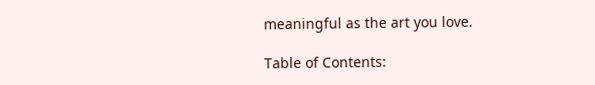meaningful as the art you love.

Table of Contents: